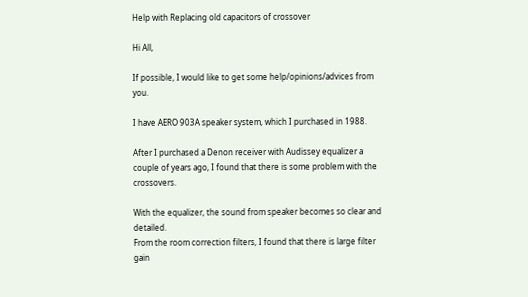Help with Replacing old capacitors of crossover

Hi All,

If possible, I would like to get some help/opinions/advices from you.

I have AERO 903A speaker system, which I purchased in 1988.

After I purchased a Denon receiver with Audissey equalizer a couple of years ago, I found that there is some problem with the crossovers.

With the equalizer, the sound from speaker becomes so clear and detailed.
From the room correction filters, I found that there is large filter gain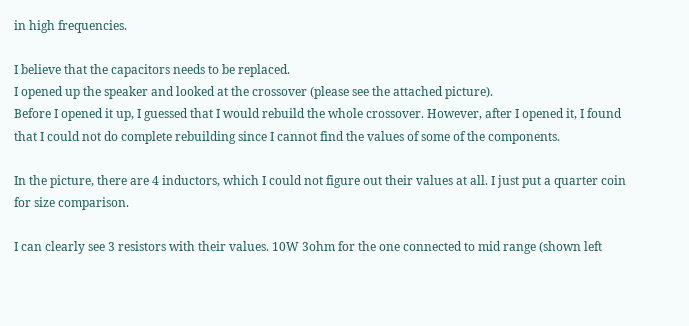in high frequencies.

I believe that the capacitors needs to be replaced.
I opened up the speaker and looked at the crossover (please see the attached picture).
Before I opened it up, I guessed that I would rebuild the whole crossover. However, after I opened it, I found that I could not do complete rebuilding since I cannot find the values of some of the components.

In the picture, there are 4 inductors, which I could not figure out their values at all. I just put a quarter coin for size comparison.

I can clearly see 3 resistors with their values. 10W 3ohm for the one connected to mid range (shown left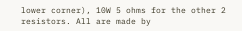lower corner), 10W 5 ohms for the other 2 resistors. All are made by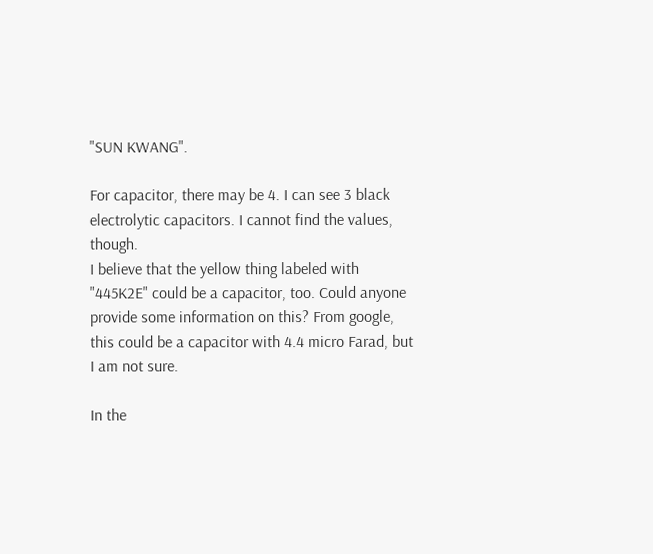"SUN KWANG".

For capacitor, there may be 4. I can see 3 black electrolytic capacitors. I cannot find the values, though.
I believe that the yellow thing labeled with "445K2E" could be a capacitor, too. Could anyone provide some information on this? From google, this could be a capacitor with 4.4 micro Farad, but I am not sure.

In the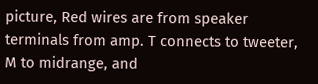picture, Red wires are from speaker terminals from amp. T connects to tweeter, M to midrange, and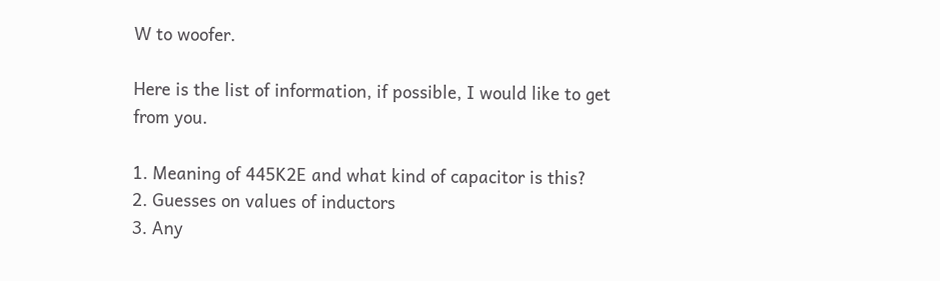W to woofer.

Here is the list of information, if possible, I would like to get from you.

1. Meaning of 445K2E and what kind of capacitor is this?
2. Guesses on values of inductors
3. Any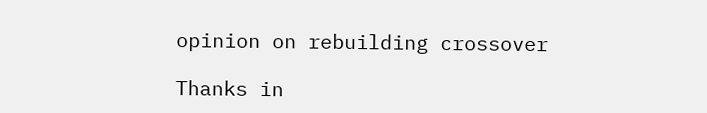opinion on rebuilding crossover

Thanks in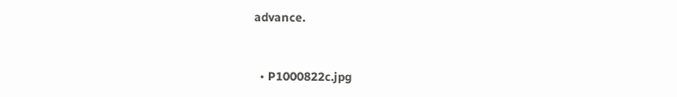advance.


  • P1000822c.jpg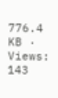776.4 KB · Views: 143